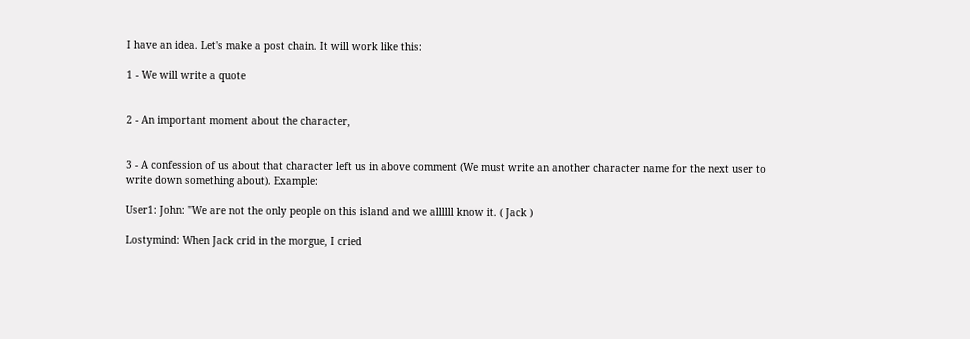I have an idea. Let's make a post chain. It will work like this:

1 - We will write a quote


2 - An important moment about the character,


3 - A confession of us about that character left us in above comment (We must write an another character name for the next user to write down something about). Example:

User1: John: "We are not the only people on this island and we allllll know it. ( Jack )

Lostymind: When Jack crid in the morgue, I cried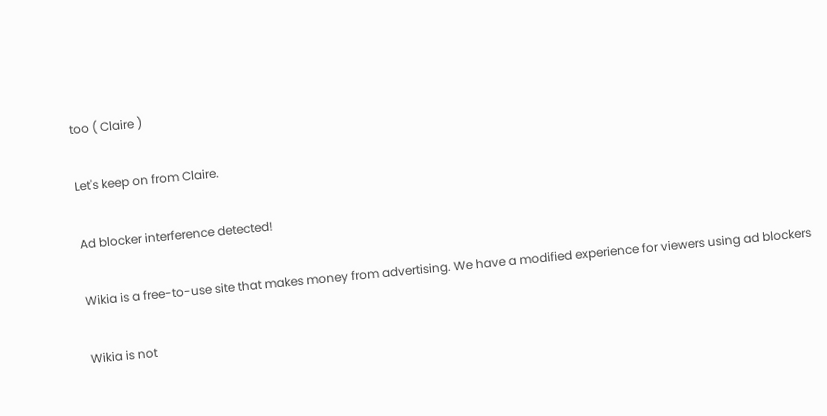too ( Claire )

Let's keep on from Claire.

Ad blocker interference detected!

Wikia is a free-to-use site that makes money from advertising. We have a modified experience for viewers using ad blockers

Wikia is not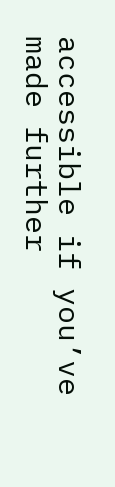accessible if you’ve made further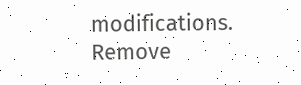modifications. Remove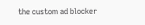the custom ad blocker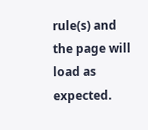rule(s) and the page will load as expected.